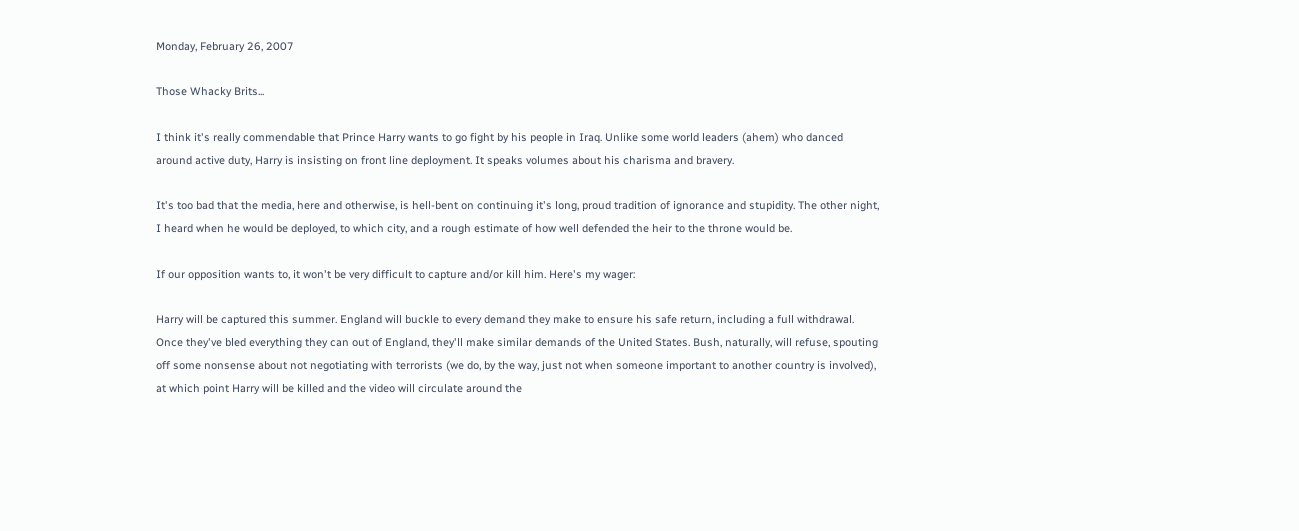Monday, February 26, 2007

Those Whacky Brits...

I think it's really commendable that Prince Harry wants to go fight by his people in Iraq. Unlike some world leaders (ahem) who danced around active duty, Harry is insisting on front line deployment. It speaks volumes about his charisma and bravery.

It's too bad that the media, here and otherwise, is hell-bent on continuing it's long, proud tradition of ignorance and stupidity. The other night, I heard when he would be deployed, to which city, and a rough estimate of how well defended the heir to the throne would be.

If our opposition wants to, it won't be very difficult to capture and/or kill him. Here's my wager:

Harry will be captured this summer. England will buckle to every demand they make to ensure his safe return, including a full withdrawal. Once they've bled everything they can out of England, they'll make similar demands of the United States. Bush, naturally, will refuse, spouting off some nonsense about not negotiating with terrorists (we do, by the way, just not when someone important to another country is involved), at which point Harry will be killed and the video will circulate around the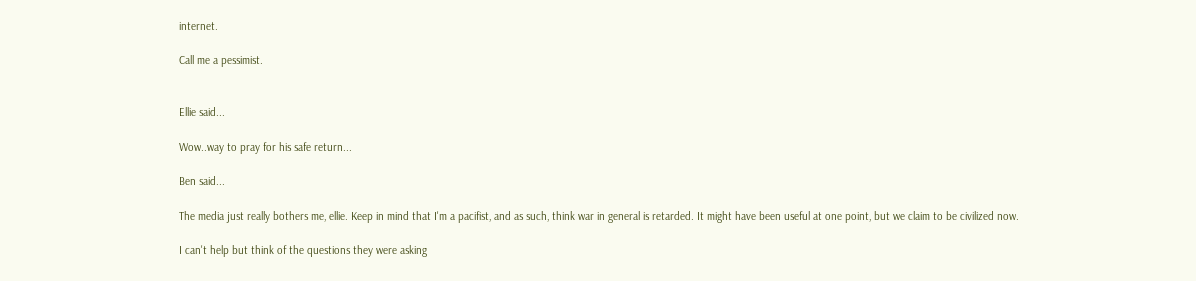internet.

Call me a pessimist.


Ellie said...

Wow..way to pray for his safe return...

Ben said...

The media just really bothers me, ellie. Keep in mind that I'm a pacifist, and as such, think war in general is retarded. It might have been useful at one point, but we claim to be civilized now.

I can't help but think of the questions they were asking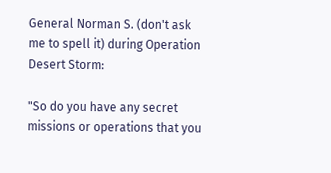General Norman S. (don't ask me to spell it) during Operation Desert Storm:

"So do you have any secret missions or operations that you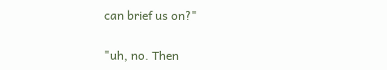can brief us on?"

"uh, no. Then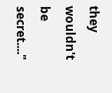they wouldn't be secret...."